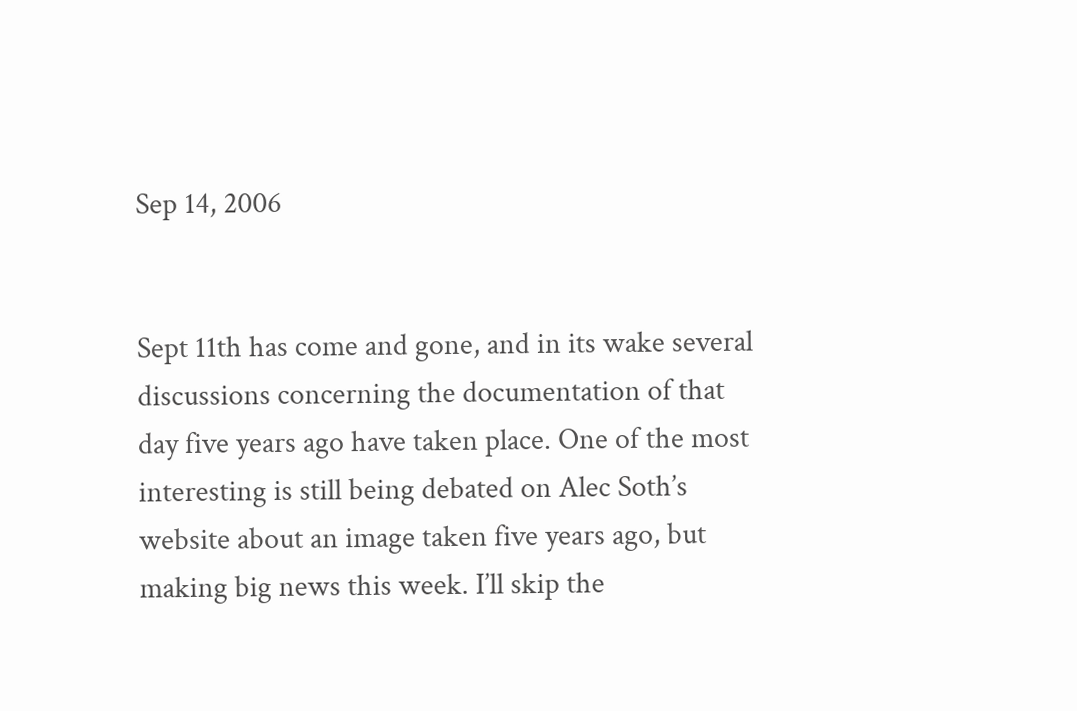Sep 14, 2006


Sept 11th has come and gone, and in its wake several discussions concerning the documentation of that day five years ago have taken place. One of the most interesting is still being debated on Alec Soth’s website about an image taken five years ago, but making big news this week. I’ll skip the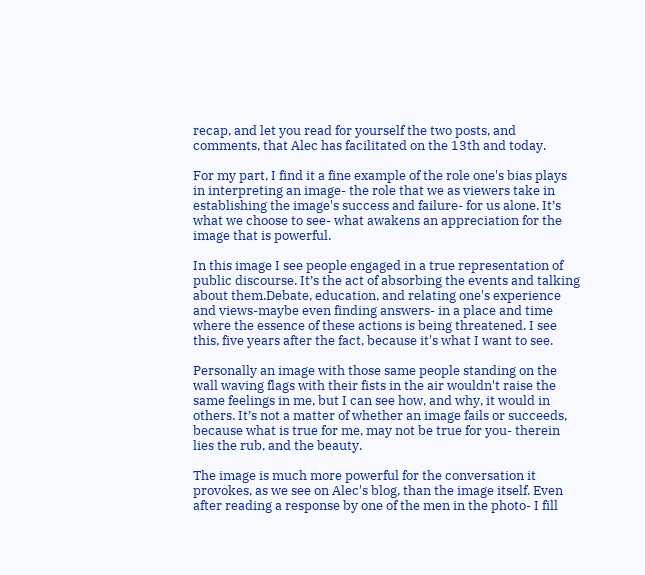recap, and let you read for yourself the two posts, and comments, that Alec has facilitated on the 13th and today.

For my part, I find it a fine example of the role one's bias plays in interpreting an image- the role that we as viewers take in establishing the image's success and failure- for us alone. It’s what we choose to see- what awakens an appreciation for the image that is powerful.

In this image I see people engaged in a true representation of public discourse. It’s the act of absorbing the events and talking about them.Debate, education, and relating one's experience and views-maybe even finding answers- in a place and time where the essence of these actions is being threatened. I see this, five years after the fact, because it's what I want to see.

Personally an image with those same people standing on the wall waving flags with their fists in the air wouldn't raise the same feelings in me, but I can see how, and why, it would in others. It’s not a matter of whether an image fails or succeeds, because what is true for me, may not be true for you- therein lies the rub, and the beauty.

The image is much more powerful for the conversation it provokes, as we see on Alec's blog, than the image itself. Even after reading a response by one of the men in the photo- I fill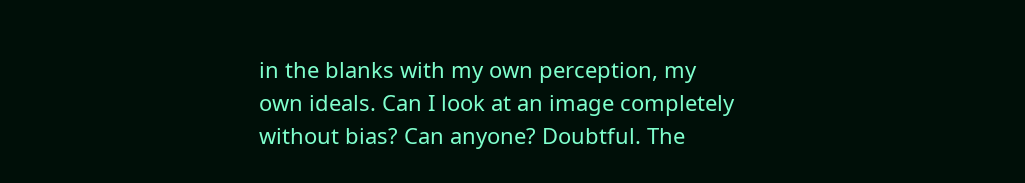in the blanks with my own perception, my own ideals. Can I look at an image completely without bias? Can anyone? Doubtful. The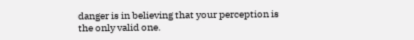danger is in believing that your perception is the only valid one.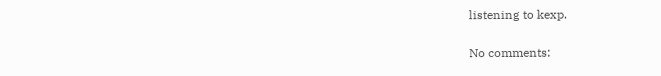listening to kexp.

No comments: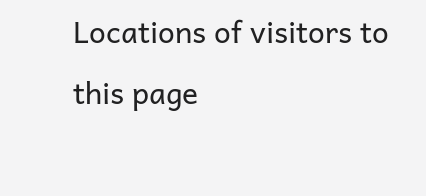Locations of visitors to this page